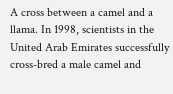A cross between a camel and a llama. In 1998, scientists in the United Arab Emirates successfully cross-bred a male camel and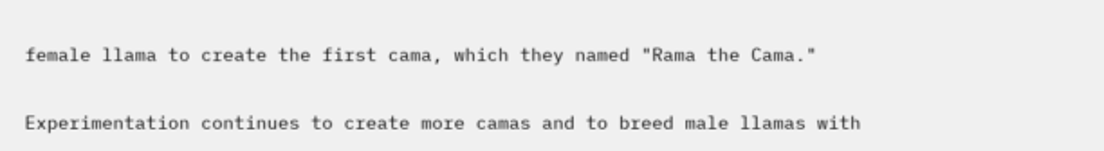female llama to create the first cama, which they named "Rama the Cama."

Experimentation continues to create more camas and to breed male llamas with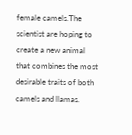female camels.The scientist are hoping to create a new animal that combines the most desirable traits of both camels and llamas.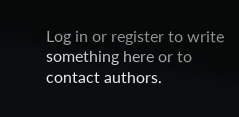Log in or register to write something here or to contact authors.